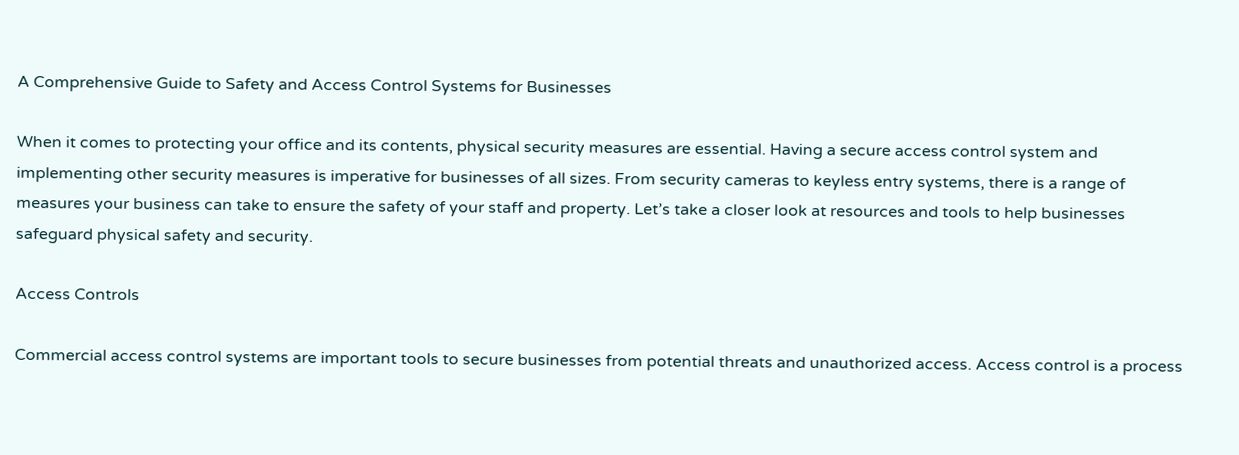A Comprehensive Guide to Safety and Access Control Systems for Businesses

When it comes to protecting your office and its contents, physical security measures are essential. Having a secure access control system and implementing other security measures is imperative for businesses of all sizes. From security cameras to keyless entry systems, there is a range of measures your business can take to ensure the safety of your staff and property. Let’s take a closer look at resources and tools to help businesses safeguard physical safety and security.

Access Controls

Commercial access control systems are important tools to secure businesses from potential threats and unauthorized access. Access control is a process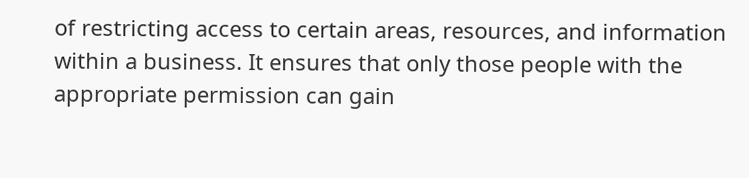of restricting access to certain areas, resources, and information within a business. It ensures that only those people with the appropriate permission can gain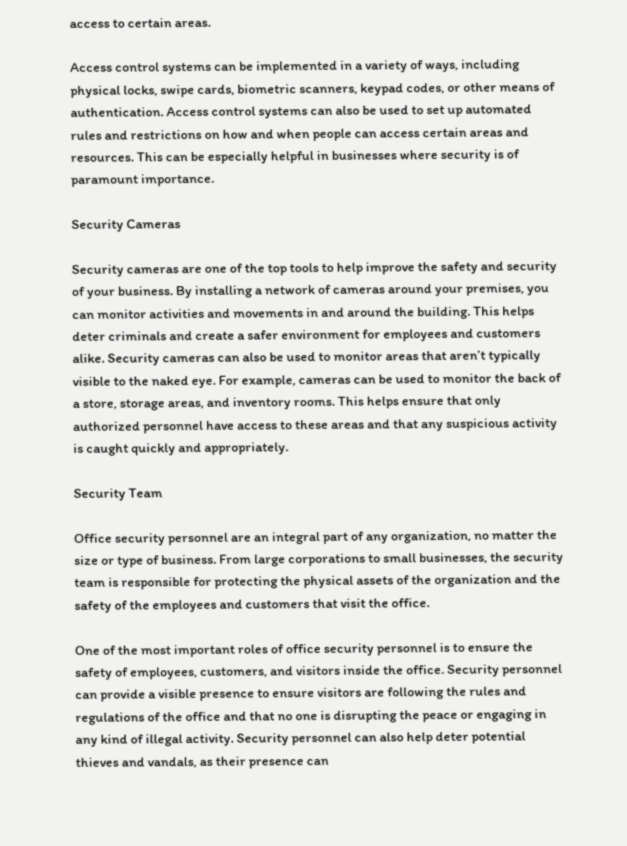access to certain areas.

Access control systems can be implemented in a variety of ways, including physical locks, swipe cards, biometric scanners, keypad codes, or other means of authentication. Access control systems can also be used to set up automated rules and restrictions on how and when people can access certain areas and resources. This can be especially helpful in businesses where security is of paramount importance.

Security Cameras

Security cameras are one of the top tools to help improve the safety and security of your business. By installing a network of cameras around your premises, you can monitor activities and movements in and around the building. This helps deter criminals and create a safer environment for employees and customers alike. Security cameras can also be used to monitor areas that aren’t typically visible to the naked eye. For example, cameras can be used to monitor the back of a store, storage areas, and inventory rooms. This helps ensure that only authorized personnel have access to these areas and that any suspicious activity is caught quickly and appropriately.

Security Team

Office security personnel are an integral part of any organization, no matter the size or type of business. From large corporations to small businesses, the security team is responsible for protecting the physical assets of the organization and the safety of the employees and customers that visit the office.

One of the most important roles of office security personnel is to ensure the safety of employees, customers, and visitors inside the office. Security personnel can provide a visible presence to ensure visitors are following the rules and regulations of the office and that no one is disrupting the peace or engaging in any kind of illegal activity. Security personnel can also help deter potential thieves and vandals, as their presence can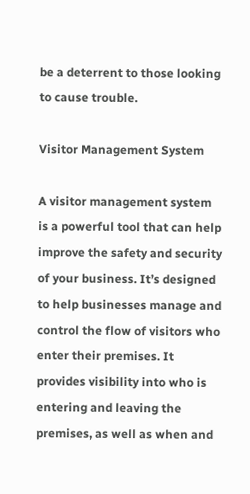be a deterrent to those looking to cause trouble.

Visitor Management System

A visitor management system is a powerful tool that can help improve the safety and security of your business. It’s designed to help businesses manage and control the flow of visitors who enter their premises. It provides visibility into who is entering and leaving the premises, as well as when and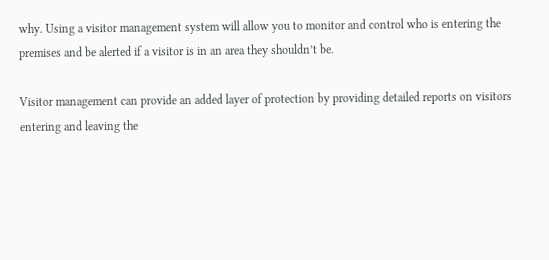why. Using a visitor management system will allow you to monitor and control who is entering the premises and be alerted if a visitor is in an area they shouldn’t be.

Visitor management can provide an added layer of protection by providing detailed reports on visitors entering and leaving the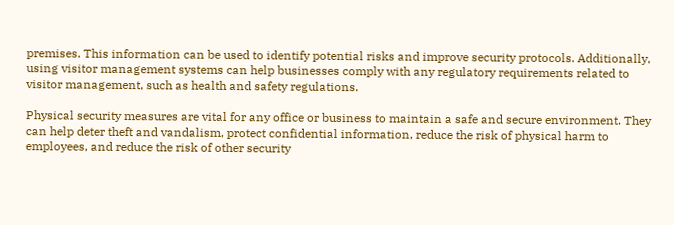premises. This information can be used to identify potential risks and improve security protocols. Additionally, using visitor management systems can help businesses comply with any regulatory requirements related to visitor management, such as health and safety regulations.

Physical security measures are vital for any office or business to maintain a safe and secure environment. They can help deter theft and vandalism, protect confidential information, reduce the risk of physical harm to employees, and reduce the risk of other security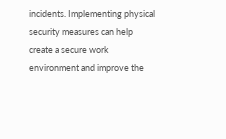incidents. Implementing physical security measures can help create a secure work environment and improve the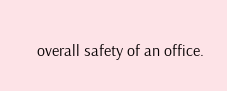overall safety of an office.